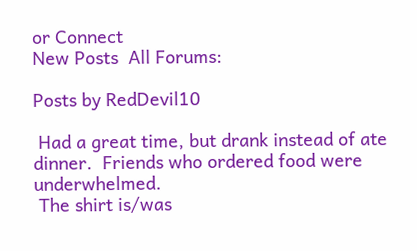or Connect
New Posts  All Forums:

Posts by RedDevil10

 Had a great time, but drank instead of ate dinner.  Friends who ordered food were underwhelmed.
 The shirt is/was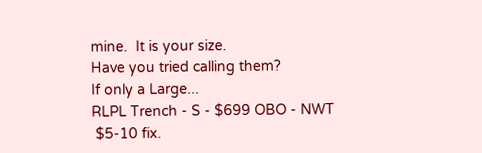mine.  It is your size.
Have you tried calling them?
If only a Large...
RLPL Trench - S - $699 OBO - NWT
 $5-10 fix.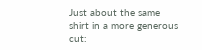Just about the same shirt in a more generous cut: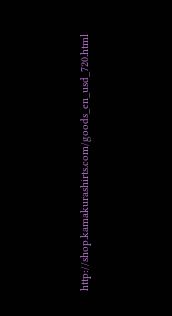http://shop.kamakurashirts.com/goods_en_usd_720.html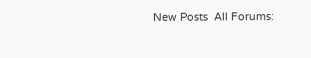New Posts  All Forums: